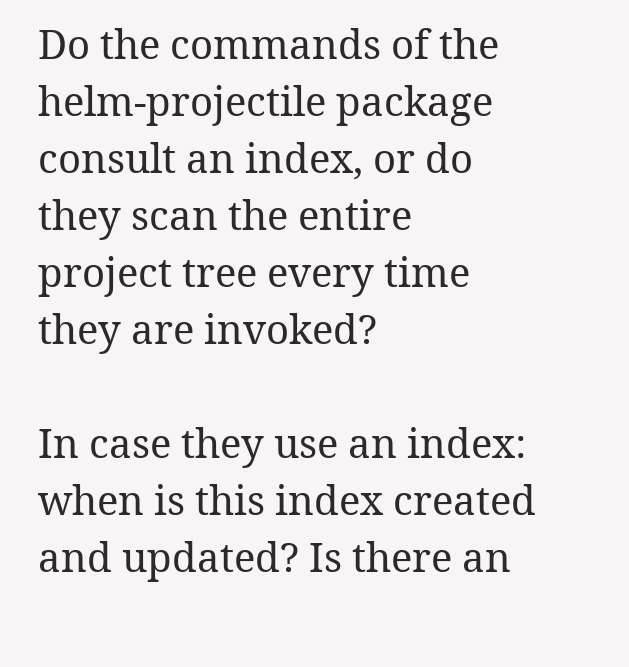Do the commands of the helm-projectile package consult an index, or do they scan the entire project tree every time they are invoked?

In case they use an index: when is this index created and updated? Is there an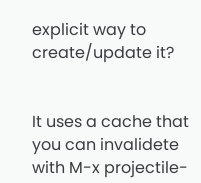explicit way to create/update it?


It uses a cache that you can invalidete with M-x projectile-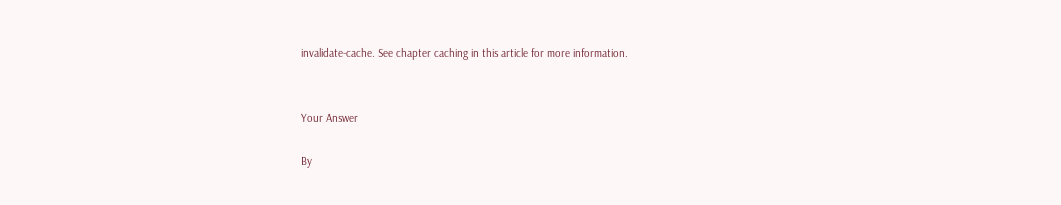invalidate-cache. See chapter caching in this article for more information.


Your Answer

By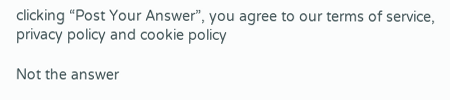clicking “Post Your Answer”, you agree to our terms of service, privacy policy and cookie policy

Not the answer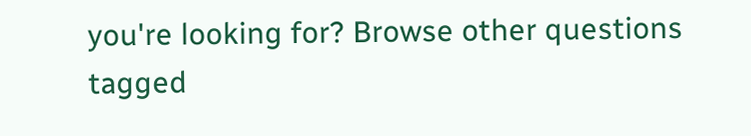you're looking for? Browse other questions tagged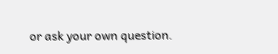or ask your own question.